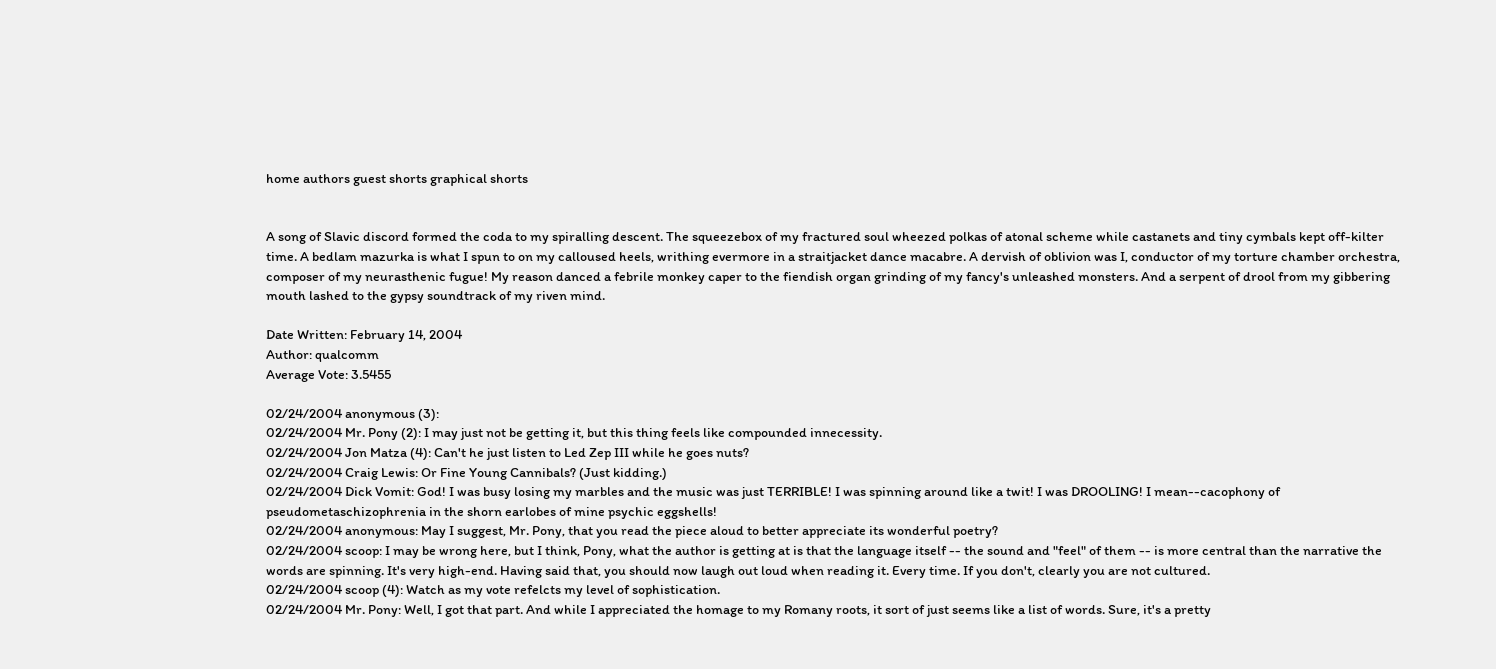home authors guest shorts graphical shorts


A song of Slavic discord formed the coda to my spiralling descent. The squeezebox of my fractured soul wheezed polkas of atonal scheme while castanets and tiny cymbals kept off-kilter time. A bedlam mazurka is what I spun to on my calloused heels, writhing evermore in a straitjacket dance macabre. A dervish of oblivion was I, conductor of my torture chamber orchestra, composer of my neurasthenic fugue! My reason danced a febrile monkey caper to the fiendish organ grinding of my fancy's unleashed monsters. And a serpent of drool from my gibbering mouth lashed to the gypsy soundtrack of my riven mind.

Date Written: February 14, 2004
Author: qualcomm
Average Vote: 3.5455

02/24/2004 anonymous (3):
02/24/2004 Mr. Pony (2): I may just not be getting it, but this thing feels like compounded innecessity.
02/24/2004 Jon Matza (4): Can't he just listen to Led Zep III while he goes nuts?
02/24/2004 Craig Lewis: Or Fine Young Cannibals? (Just kidding.)
02/24/2004 Dick Vomit: God! I was busy losing my marbles and the music was just TERRIBLE! I was spinning around like a twit! I was DROOLING! I mean--cacophony of pseudometaschizophrenia in the shorn earlobes of mine psychic eggshells!
02/24/2004 anonymous: May I suggest, Mr. Pony, that you read the piece aloud to better appreciate its wonderful poetry?
02/24/2004 scoop: I may be wrong here, but I think, Pony, what the author is getting at is that the language itself -- the sound and "feel" of them -- is more central than the narrative the words are spinning. It's very high-end. Having said that, you should now laugh out loud when reading it. Every time. If you don't, clearly you are not cultured.
02/24/2004 scoop (4): Watch as my vote refelcts my level of sophistication.
02/24/2004 Mr. Pony: Well, I got that part. And while I appreciated the homage to my Romany roots, it sort of just seems like a list of words. Sure, it's a pretty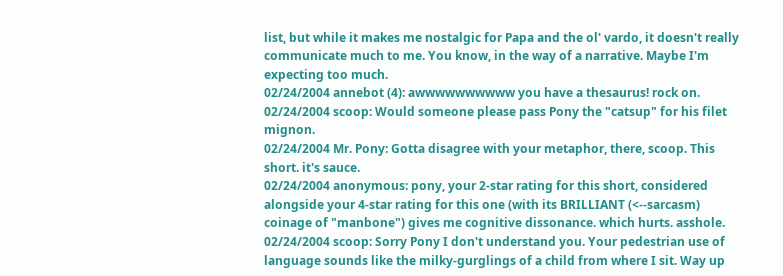list, but while it makes me nostalgic for Papa and the ol' vardo, it doesn't really communicate much to me. You know, in the way of a narrative. Maybe I'm expecting too much.
02/24/2004 annebot (4): awwwwwwwwww you have a thesaurus! rock on.
02/24/2004 scoop: Would someone please pass Pony the "catsup" for his filet mignon.
02/24/2004 Mr. Pony: Gotta disagree with your metaphor, there, scoop. This short. it's sauce.
02/24/2004 anonymous: pony, your 2-star rating for this short, considered alongside your 4-star rating for this one (with its BRILLIANT (<--sarcasm) coinage of "manbone") gives me cognitive dissonance. which hurts. asshole.
02/24/2004 scoop: Sorry Pony I don't understand you. Your pedestrian use of language sounds like the milky-gurglings of a child from where I sit. Way up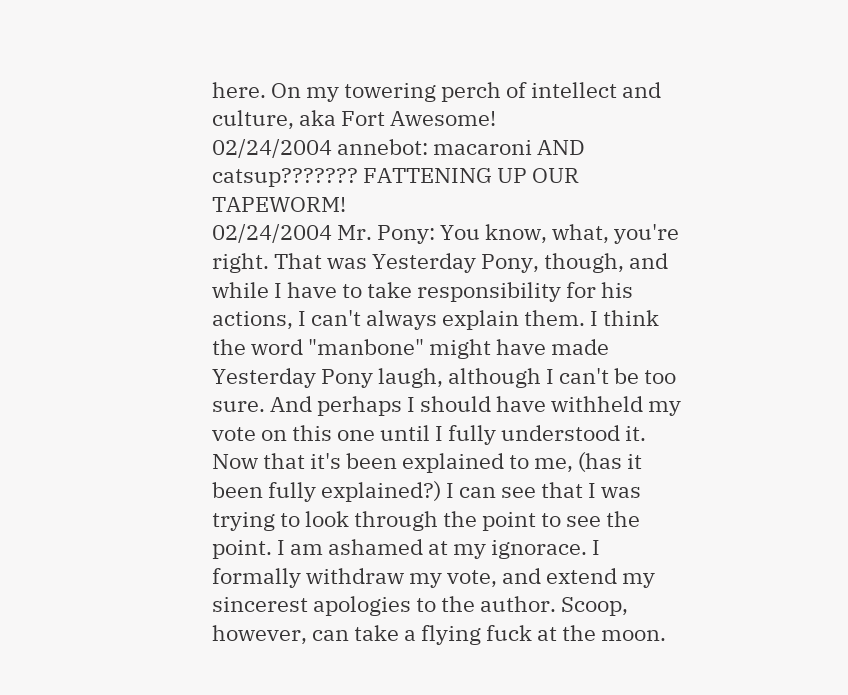here. On my towering perch of intellect and culture, aka Fort Awesome!
02/24/2004 annebot: macaroni AND catsup??????? FATTENING UP OUR TAPEWORM!
02/24/2004 Mr. Pony: You know, what, you're right. That was Yesterday Pony, though, and while I have to take responsibility for his actions, I can't always explain them. I think the word "manbone" might have made Yesterday Pony laugh, although I can't be too sure. And perhaps I should have withheld my vote on this one until I fully understood it. Now that it's been explained to me, (has it been fully explained?) I can see that I was trying to look through the point to see the point. I am ashamed at my ignorace. I formally withdraw my vote, and extend my sincerest apologies to the author. Scoop, however, can take a flying fuck at the moon.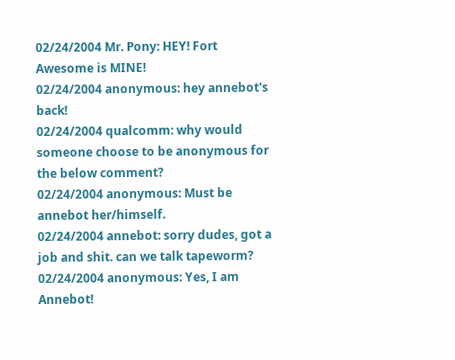02/24/2004 Mr. Pony: HEY! Fort Awesome is MINE!
02/24/2004 anonymous: hey annebot's back!
02/24/2004 qualcomm: why would someone choose to be anonymous for the below comment?
02/24/2004 anonymous: Must be annebot her/himself.
02/24/2004 annebot: sorry dudes, got a job and shit. can we talk tapeworm?
02/24/2004 anonymous: Yes, I am Annebot!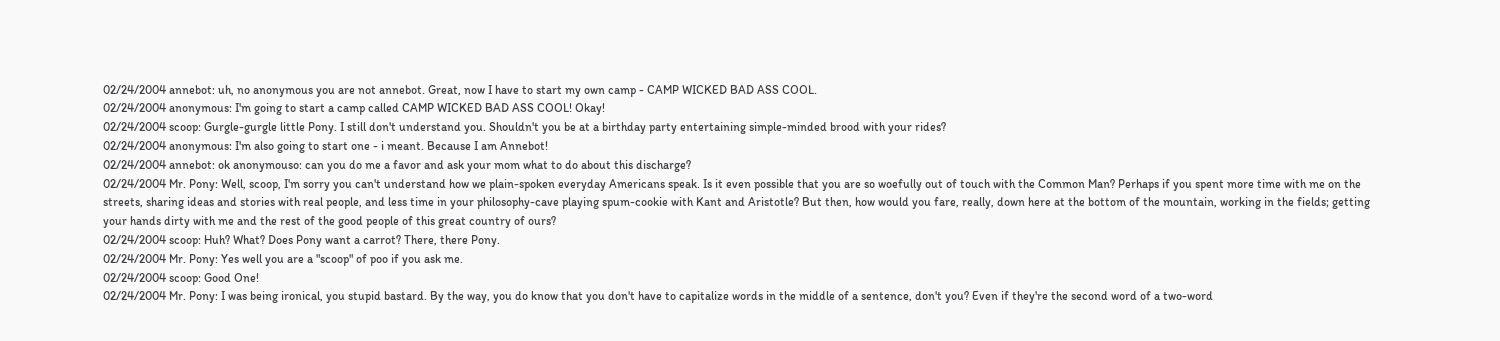02/24/2004 annebot: uh, no anonymous you are not annebot. Great, now I have to start my own camp - CAMP WICKED BAD ASS COOL.
02/24/2004 anonymous: I'm going to start a camp called CAMP WICKED BAD ASS COOL! Okay!
02/24/2004 scoop: Gurgle-gurgle little Pony. I still don't understand you. Shouldn't you be at a birthday party entertaining simple-minded brood with your rides?
02/24/2004 anonymous: I'm also going to start one - i meant. Because I am Annebot!
02/24/2004 annebot: ok anonymouso: can you do me a favor and ask your mom what to do about this discharge?
02/24/2004 Mr. Pony: Well, scoop, I'm sorry you can't understand how we plain-spoken everyday Americans speak. Is it even possible that you are so woefully out of touch with the Common Man? Perhaps if you spent more time with me on the streets, sharing ideas and stories with real people, and less time in your philosophy-cave playing spum-cookie with Kant and Aristotle? But then, how would you fare, really, down here at the bottom of the mountain, working in the fields; getting your hands dirty with me and the rest of the good people of this great country of ours?
02/24/2004 scoop: Huh? What? Does Pony want a carrot? There, there Pony.
02/24/2004 Mr. Pony: Yes well you are a "scoop" of poo if you ask me.
02/24/2004 scoop: Good One!
02/24/2004 Mr. Pony: I was being ironical, you stupid bastard. By the way, you do know that you don't have to capitalize words in the middle of a sentence, don't you? Even if they're the second word of a two-word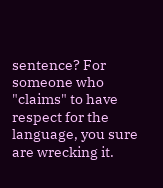sentence? For someone who "claims" to have respect for the language, you sure are wrecking it.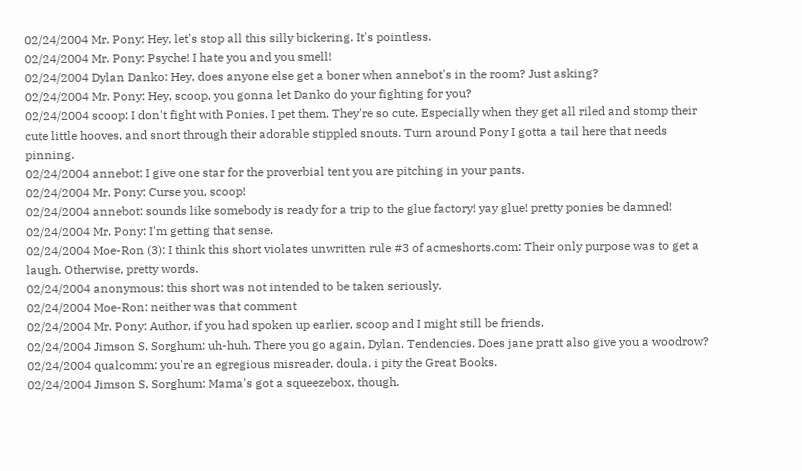02/24/2004 Mr. Pony: Hey, let's stop all this silly bickering. It's pointless.
02/24/2004 Mr. Pony: Psyche! I hate you and you smell!
02/24/2004 Dylan Danko: Hey, does anyone else get a boner when annebot's in the room? Just asking?
02/24/2004 Mr. Pony: Hey, scoop, you gonna let Danko do your fighting for you?
02/24/2004 scoop: I don't fight with Ponies. I pet them. They're so cute. Especially when they get all riled and stomp their cute little hooves, and snort through their adorable stippled snouts. Turn around Pony I gotta a tail here that needs pinning.
02/24/2004 annebot: I give one star for the proverbial tent you are pitching in your pants.
02/24/2004 Mr. Pony: Curse you, scoop!
02/24/2004 annebot: sounds like somebody is ready for a trip to the glue factory! yay glue! pretty ponies be damned!
02/24/2004 Mr. Pony: I'm getting that sense.
02/24/2004 Moe-Ron (3): I think this short violates unwritten rule #3 of acmeshorts.com: Their only purpose was to get a laugh. Otherwise, pretty words.
02/24/2004 anonymous: this short was not intended to be taken seriously.
02/24/2004 Moe-Ron: neither was that comment
02/24/2004 Mr. Pony: Author, if you had spoken up earlier, scoop and I might still be friends.
02/24/2004 Jimson S. Sorghum: uh-huh. There you go again, Dylan. Tendencies. Does jane pratt also give you a woodrow?
02/24/2004 qualcomm: you're an egregious misreader, doula. i pity the Great Books.
02/24/2004 Jimson S. Sorghum: Mama's got a squeezebox, though.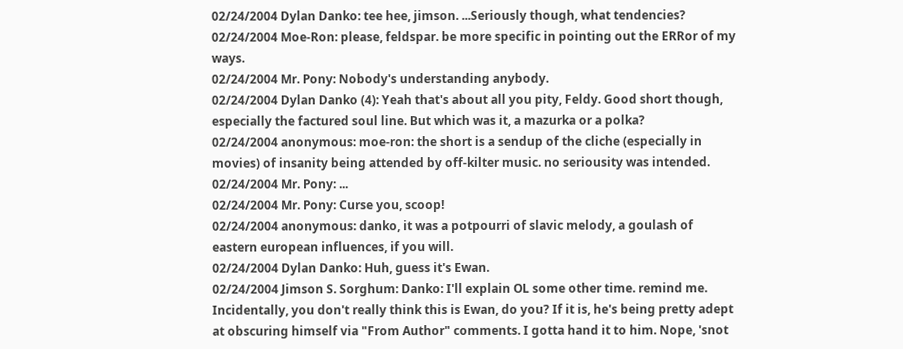02/24/2004 Dylan Danko: tee hee, jimson. ...Seriously though, what tendencies?
02/24/2004 Moe-Ron: please, feldspar. be more specific in pointing out the ERRor of my ways.
02/24/2004 Mr. Pony: Nobody's understanding anybody.
02/24/2004 Dylan Danko (4): Yeah that's about all you pity, Feldy. Good short though, especially the factured soul line. But which was it, a mazurka or a polka?
02/24/2004 anonymous: moe-ron: the short is a sendup of the cliche (especially in movies) of insanity being attended by off-kilter music. no seriousity was intended.
02/24/2004 Mr. Pony: ...
02/24/2004 Mr. Pony: Curse you, scoop!
02/24/2004 anonymous: danko, it was a potpourri of slavic melody, a goulash of eastern european influences, if you will.
02/24/2004 Dylan Danko: Huh, guess it's Ewan.
02/24/2004 Jimson S. Sorghum: Danko: I'll explain OL some other time. remind me. Incidentally, you don't really think this is Ewan, do you? If it is, he's being pretty adept at obscuring himself via "From Author" comments. I gotta hand it to him. Nope, 'snot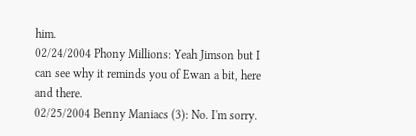him.
02/24/2004 Phony Millions: Yeah Jimson but I can see why it reminds you of Ewan a bit, here and there.
02/25/2004 Benny Maniacs (3): No. I'm sorry.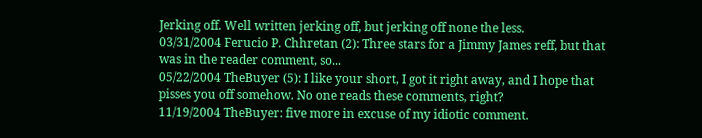Jerking off. Well written jerking off, but jerking off none the less.
03/31/2004 Ferucio P. Chhretan (2): Three stars for a Jimmy James reff, but that was in the reader comment, so...
05/22/2004 TheBuyer (5): I like your short, I got it right away, and I hope that pisses you off somehow. No one reads these comments, right?
11/19/2004 TheBuyer: five more in excuse of my idiotic comment.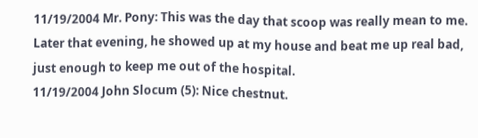11/19/2004 Mr. Pony: This was the day that scoop was really mean to me. Later that evening, he showed up at my house and beat me up real bad, just enough to keep me out of the hospital.
11/19/2004 John Slocum (5): Nice chestnut.